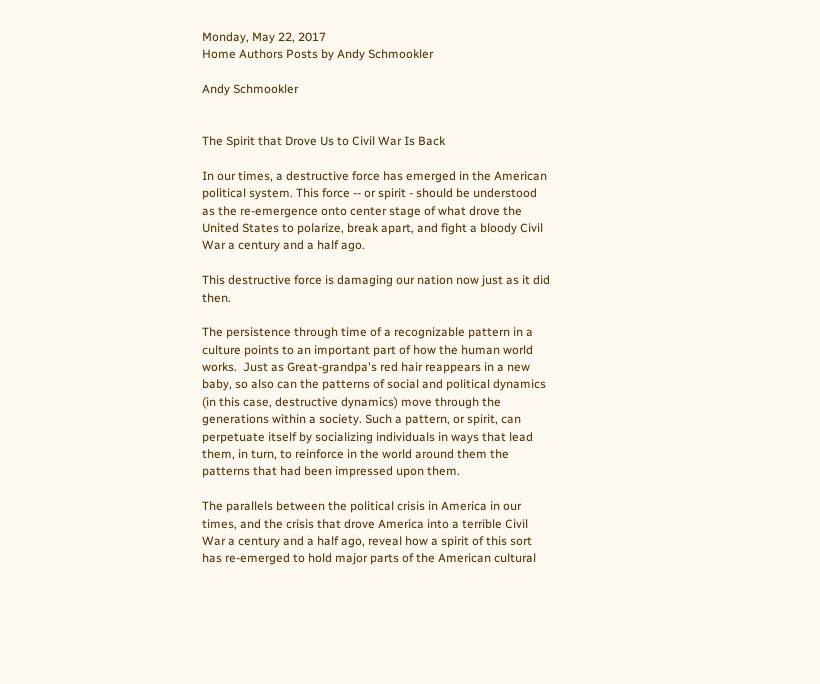Monday, May 22, 2017
Home Authors Posts by Andy Schmookler

Andy Schmookler


The Spirit that Drove Us to Civil War Is Back

In our times, a destructive force has emerged in the American political system. This force -- or spirit - should be understood as the re-emergence onto center stage of what drove the United States to polarize, break apart, and fight a bloody Civil War a century and a half ago.

This destructive force is damaging our nation now just as it did then.

The persistence through time of a recognizable pattern in a culture points to an important part of how the human world works.  Just as Great-grandpa's red hair reappears in a new baby, so also can the patterns of social and political dynamics (in this case, destructive dynamics) move through the generations within a society. Such a pattern, or spirit, can perpetuate itself by socializing individuals in ways that lead them, in turn, to reinforce in the world around them the patterns that had been impressed upon them.

The parallels between the political crisis in America in our times, and the crisis that drove America into a terrible Civil War a century and a half ago, reveal how a spirit of this sort has re-emerged to hold major parts of the American cultural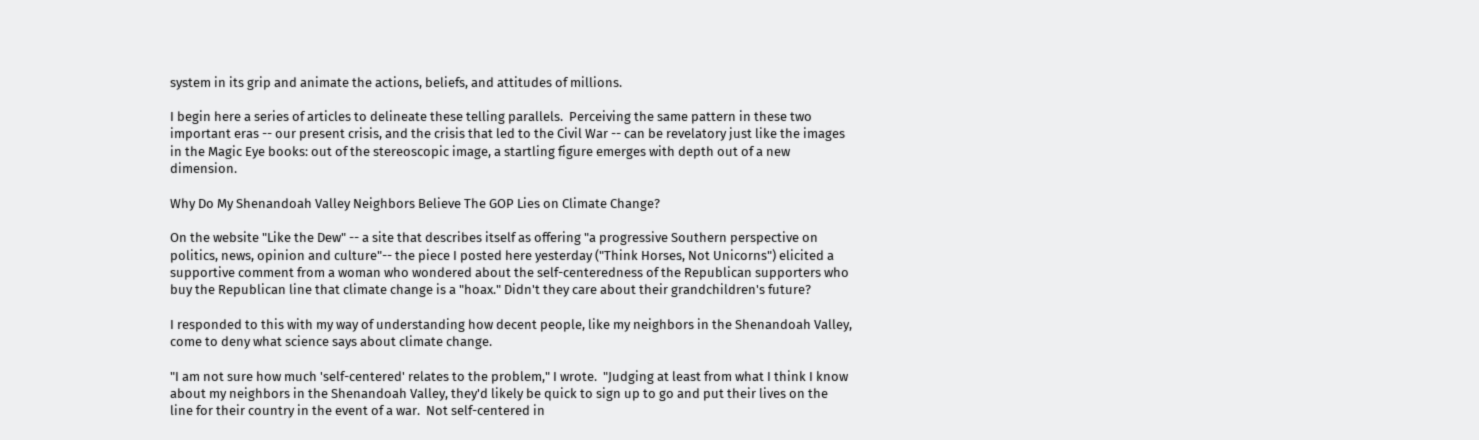system in its grip and animate the actions, beliefs, and attitudes of millions.

I begin here a series of articles to delineate these telling parallels.  Perceiving the same pattern in these two important eras -- our present crisis, and the crisis that led to the Civil War -- can be revelatory just like the images in the Magic Eye books: out of the stereoscopic image, a startling figure emerges with depth out of a new dimension.

Why Do My Shenandoah Valley Neighbors Believe The GOP Lies on Climate Change?

On the website "Like the Dew" -- a site that describes itself as offering "a progressive Southern perspective on politics, news, opinion and culture"-- the piece I posted here yesterday ("Think Horses, Not Unicorns") elicited a supportive comment from a woman who wondered about the self-centeredness of the Republican supporters who buy the Republican line that climate change is a "hoax." Didn't they care about their grandchildren's future?

I responded to this with my way of understanding how decent people, like my neighbors in the Shenandoah Valley, come to deny what science says about climate change.

"I am not sure how much 'self-centered' relates to the problem," I wrote.  "Judging at least from what I think I know about my neighbors in the Shenandoah Valley, they'd likely be quick to sign up to go and put their lives on the line for their country in the event of a war.  Not self-centered in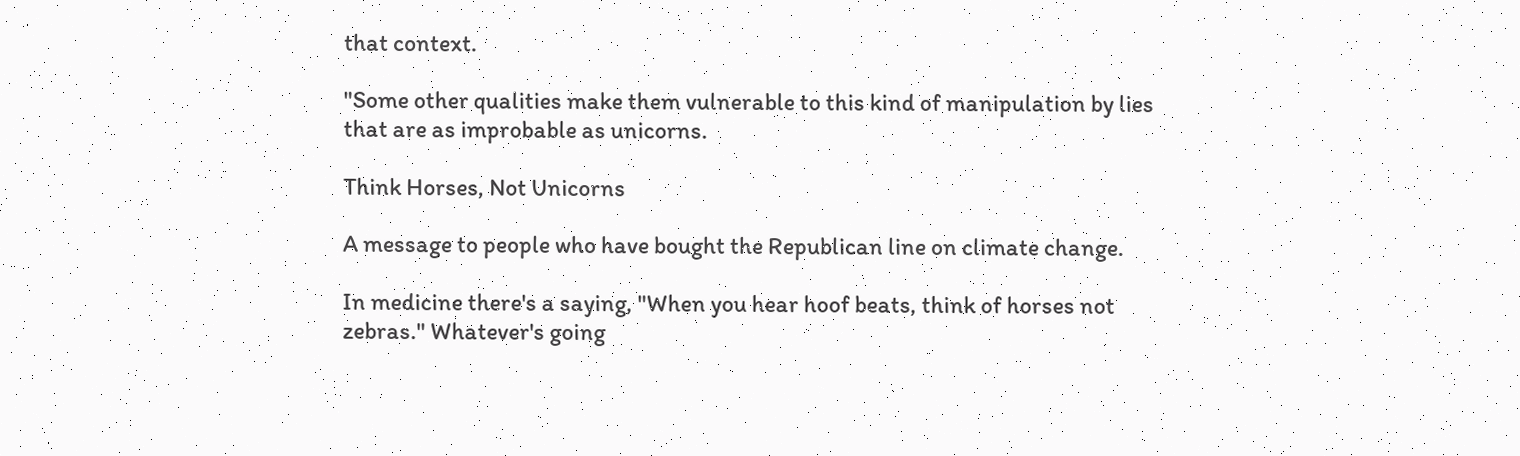that context.

"Some other qualities make them vulnerable to this kind of manipulation by lies that are as improbable as unicorns.

Think Horses, Not Unicorns

A message to people who have bought the Republican line on climate change.

In medicine there's a saying, "When you hear hoof beats, think of horses not zebras." Whatever's going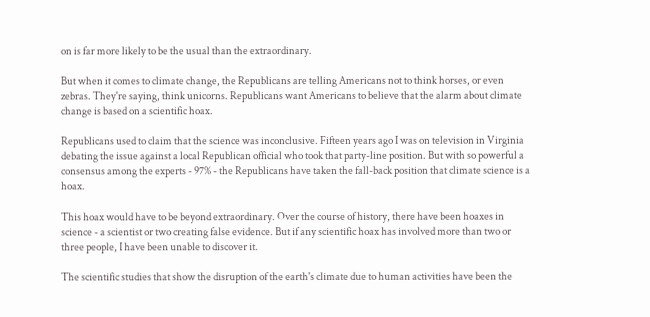on is far more likely to be the usual than the extraordinary.

But when it comes to climate change, the Republicans are telling Americans not to think horses, or even zebras. They're saying, think unicorns. Republicans want Americans to believe that the alarm about climate change is based on a scientific hoax.

Republicans used to claim that the science was inconclusive. Fifteen years ago I was on television in Virginia debating the issue against a local Republican official who took that party-line position. But with so powerful a consensus among the experts - 97% - the Republicans have taken the fall-back position that climate science is a hoax.

This hoax would have to be beyond extraordinary. Over the course of history, there have been hoaxes in science - a scientist or two creating false evidence. But if any scientific hoax has involved more than two or three people, I have been unable to discover it.

The scientific studies that show the disruption of the earth's climate due to human activities have been the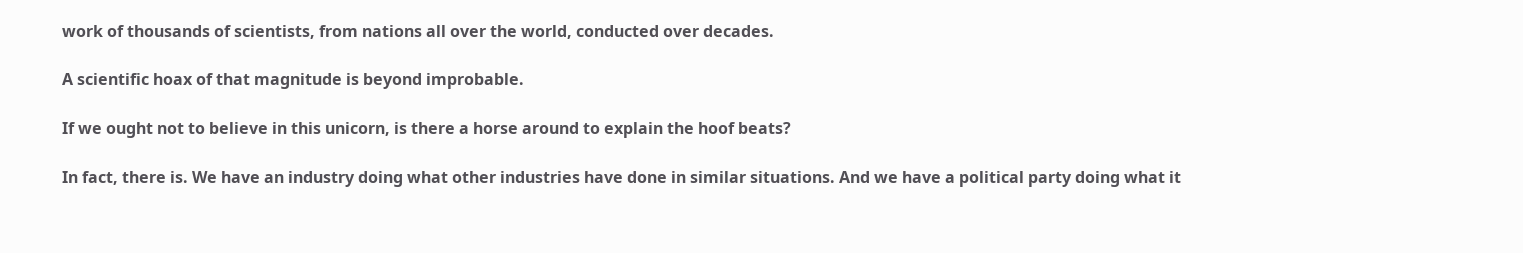work of thousands of scientists, from nations all over the world, conducted over decades.

A scientific hoax of that magnitude is beyond improbable.

If we ought not to believe in this unicorn, is there a horse around to explain the hoof beats?

In fact, there is. We have an industry doing what other industries have done in similar situations. And we have a political party doing what it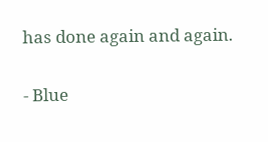has done again and again.

- Blue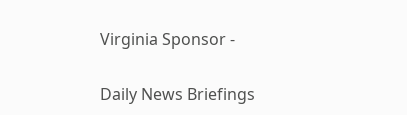Virginia Sponsor -

Daily News Briefings